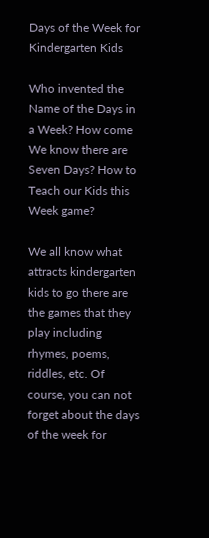Days of the Week for Kindergarten Kids

Who invented the Name of the Days in a Week? How come We know there are Seven Days? How to Teach our Kids this Week game?

We all know what attracts kindergarten kids to go there are the games that they play including rhymes, poems, riddles, etc. Of course, you can not forget about the days of the week for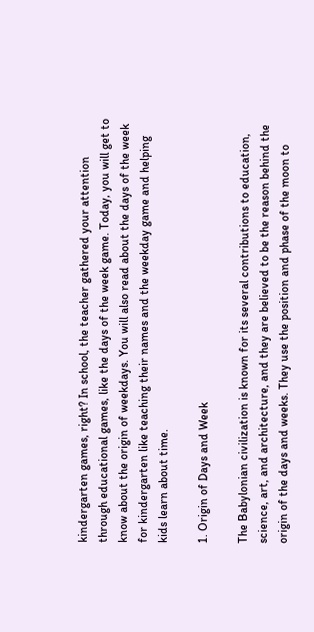kindergarten games, right? In school, the teacher gathered your attention through educational games, like the days of the week game. Today, you will get to know about the origin of weekdays. You will also read about the days of the week for kindergarten like teaching their names and the weekday game and helping kids learn about time.

1. Origin of Days and Week

The Babylonian civilization is known for its several contributions to education, science, art, and architecture, and they are believed to be the reason behind the origin of the days and weeks. They use the position and phase of the moon to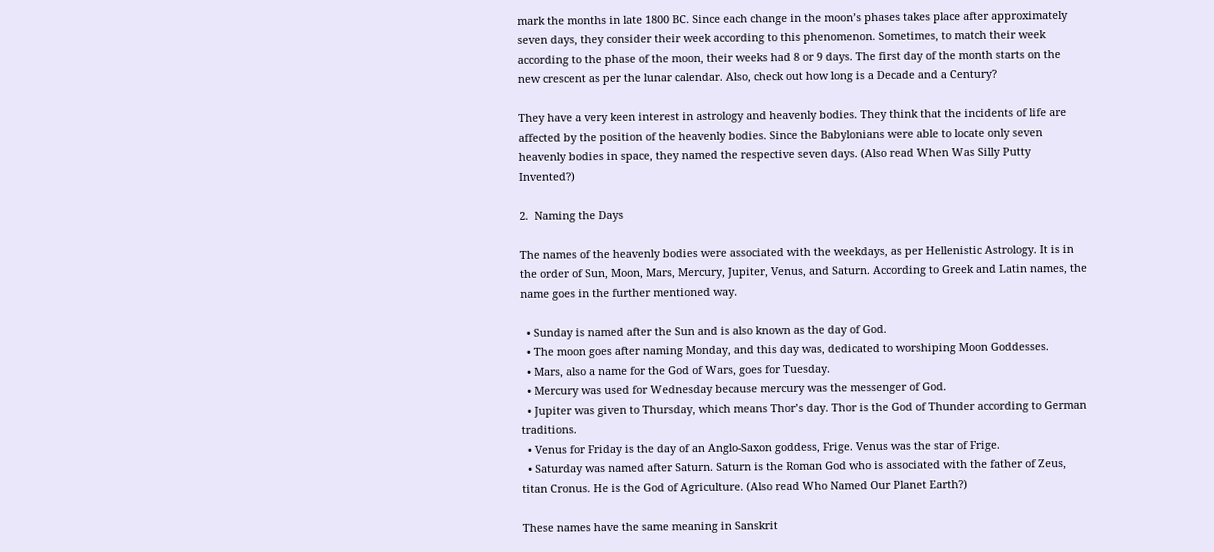mark the months in late 1800 BC. Since each change in the moon’s phases takes place after approximately seven days, they consider their week according to this phenomenon. Sometimes, to match their week according to the phase of the moon, their weeks had 8 or 9 days. The first day of the month starts on the new crescent as per the lunar calendar. Also, check out how long is a Decade and a Century?

They have a very keen interest in astrology and heavenly bodies. They think that the incidents of life are affected by the position of the heavenly bodies. Since the Babylonians were able to locate only seven heavenly bodies in space, they named the respective seven days. (Also read When Was Silly Putty Invented?)

2.  Naming the Days

The names of the heavenly bodies were associated with the weekdays, as per Hellenistic Astrology. It is in the order of Sun, Moon, Mars, Mercury, Jupiter, Venus, and Saturn. According to Greek and Latin names, the name goes in the further mentioned way.

  • Sunday is named after the Sun and is also known as the day of God.
  • The moon goes after naming Monday, and this day was, dedicated to worshiping Moon Goddesses.
  • Mars, also a name for the God of Wars, goes for Tuesday.
  • Mercury was used for Wednesday because mercury was the messenger of God.
  • Jupiter was given to Thursday, which means Thor’s day. Thor is the God of Thunder according to German traditions.
  • Venus for Friday is the day of an Anglo-Saxon goddess, Frige. Venus was the star of Frige.
  • Saturday was named after Saturn. Saturn is the Roman God who is associated with the father of Zeus, titan Cronus. He is the God of Agriculture. (Also read Who Named Our Planet Earth?)

These names have the same meaning in Sanskrit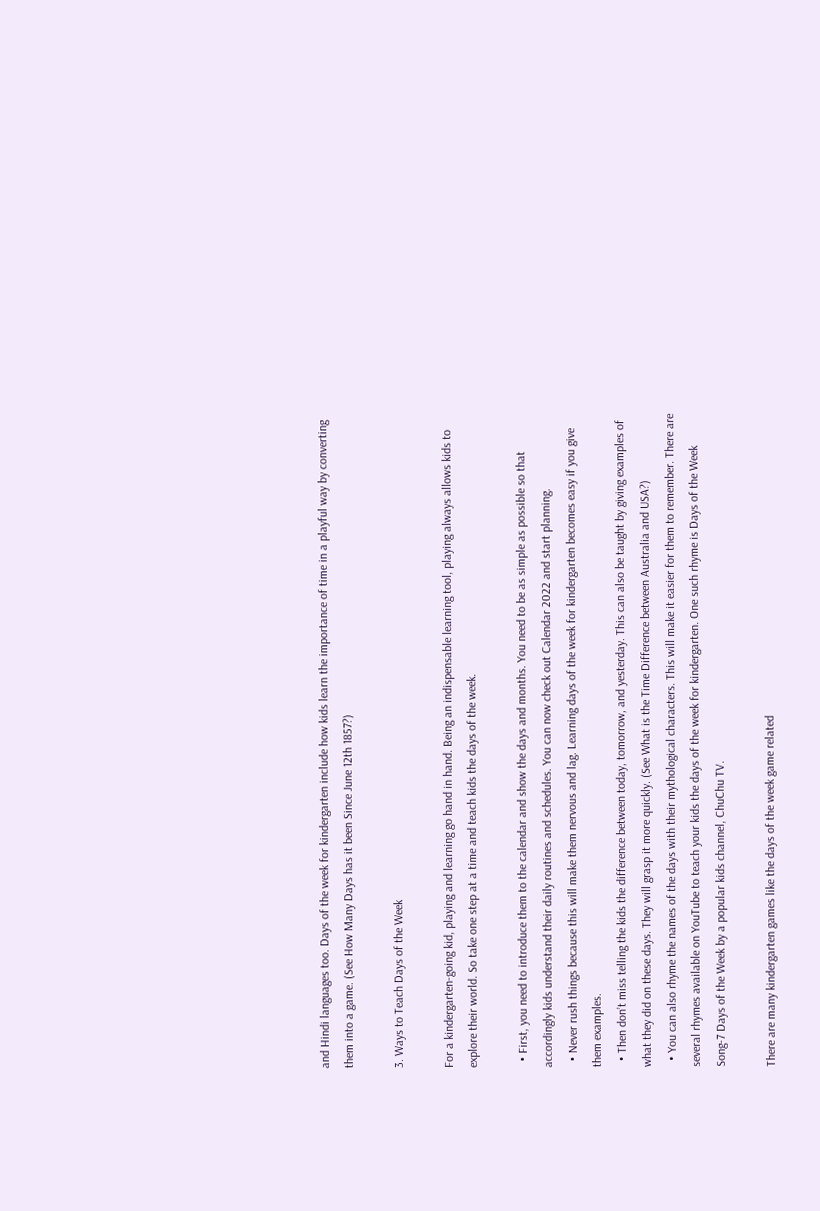and Hindi languages too. Days of the week for kindergarten include how kids learn the importance of time in a playful way by converting them into a game. (See How Many Days has it been Since June 12th 1857?)

3. Ways to Teach Days of the Week

For a kindergarten-going kid, playing and learning go hand in hand. Being an indispensable learning tool, playing always allows kids to explore their world. So take one step at a time and teach kids the days of the week.

  • First, you need to introduce them to the calendar and show the days and months. You need to be as simple as possible so that accordingly kids understand their daily routines and schedules. You can now check out Calendar 2022 and start planning.
  • Never rush things because this will make them nervous and lag. Learning days of the week for kindergarten becomes easy if you give them examples.
  • Then don’t miss telling the kids the difference between today, tomorrow, and yesterday. This can also be taught by giving examples of what they did on these days. They will grasp it more quickly. (See What is the Time Difference between Australia and USA?)
  • You can also rhyme the names of the days with their mythological characters. This will make it easier for them to remember. There are several rhymes available on YouTube to teach your kids the days of the week for kindergarten. One such rhyme is Days of the Week Song-7 Days of the Week by a popular kids channel, ChuChu TV.

There are many kindergarten games like the days of the week game related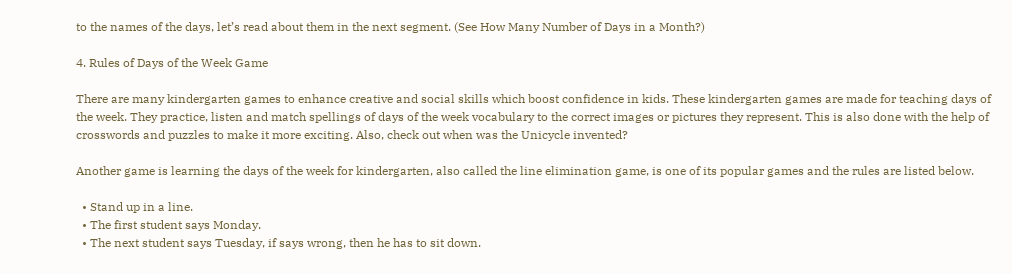to the names of the days, let’s read about them in the next segment. (See How Many Number of Days in a Month?)

4. Rules of Days of the Week Game

There are many kindergarten games to enhance creative and social skills which boost confidence in kids. These kindergarten games are made for teaching days of the week. They practice, listen and match spellings of days of the week vocabulary to the correct images or pictures they represent. This is also done with the help of crosswords and puzzles to make it more exciting. Also, check out when was the Unicycle invented?

Another game is learning the days of the week for kindergarten, also called the line elimination game, is one of its popular games and the rules are listed below.

  • Stand up in a line.
  • The first student says Monday.
  • The next student says Tuesday, if says wrong, then he has to sit down.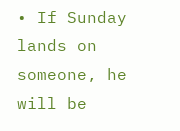• If Sunday lands on someone, he will be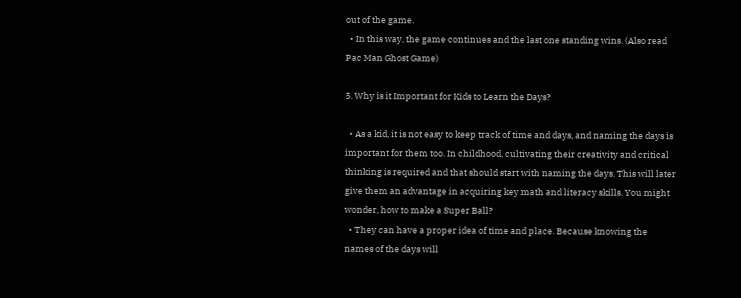out of the game.
  • In this way, the game continues and the last one standing wins. (Also read Pac Man Ghost Game)

5. Why is it Important for Kids to Learn the Days?

  • As a kid, it is not easy to keep track of time and days, and naming the days is important for them too. In childhood, cultivating their creativity and critical thinking is required and that should start with naming the days. This will later give them an advantage in acquiring key math and literacy skills. You might wonder, how to make a Super Ball?
  • They can have a proper idea of time and place. Because knowing the names of the days will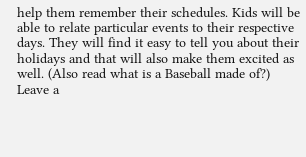help them remember their schedules. Kids will be able to relate particular events to their respective days. They will find it easy to tell you about their holidays and that will also make them excited as well. (Also read what is a Baseball made of?)
Leave a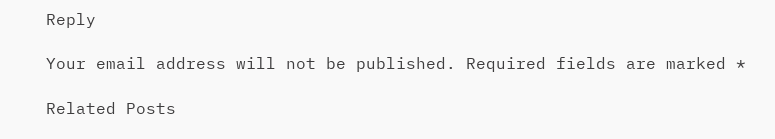Reply

Your email address will not be published. Required fields are marked *

Related Posts